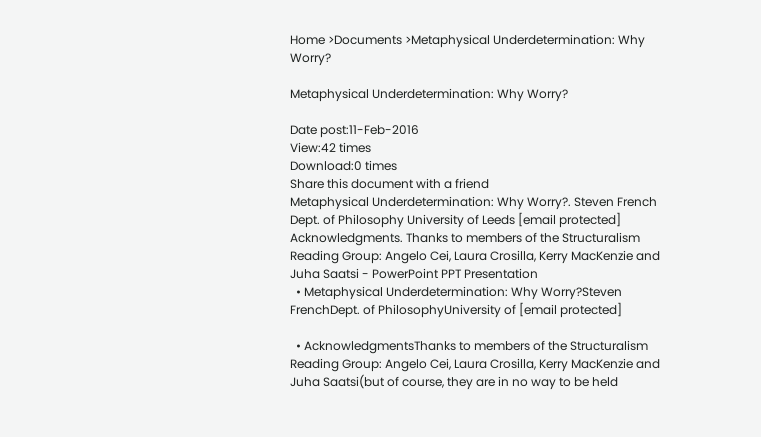Home >Documents >Metaphysical Underdetermination: Why Worry?

Metaphysical Underdetermination: Why Worry?

Date post:11-Feb-2016
View:42 times
Download:0 times
Share this document with a friend
Metaphysical Underdetermination: Why Worry?. Steven French Dept. of Philosophy University of Leeds [email protected] Acknowledgments. Thanks to members of the Structuralism Reading Group: Angelo Cei, Laura Crosilla, Kerry MacKenzie and Juha Saatsi - PowerPoint PPT Presentation
  • Metaphysical Underdetermination: Why Worry?Steven FrenchDept. of PhilosophyUniversity of [email protected]

  • AcknowledgmentsThanks to members of the Structuralism Reading Group: Angelo Cei, Laura Crosilla, Kerry MacKenzie and Juha Saatsi(but of course, they are in no way to be held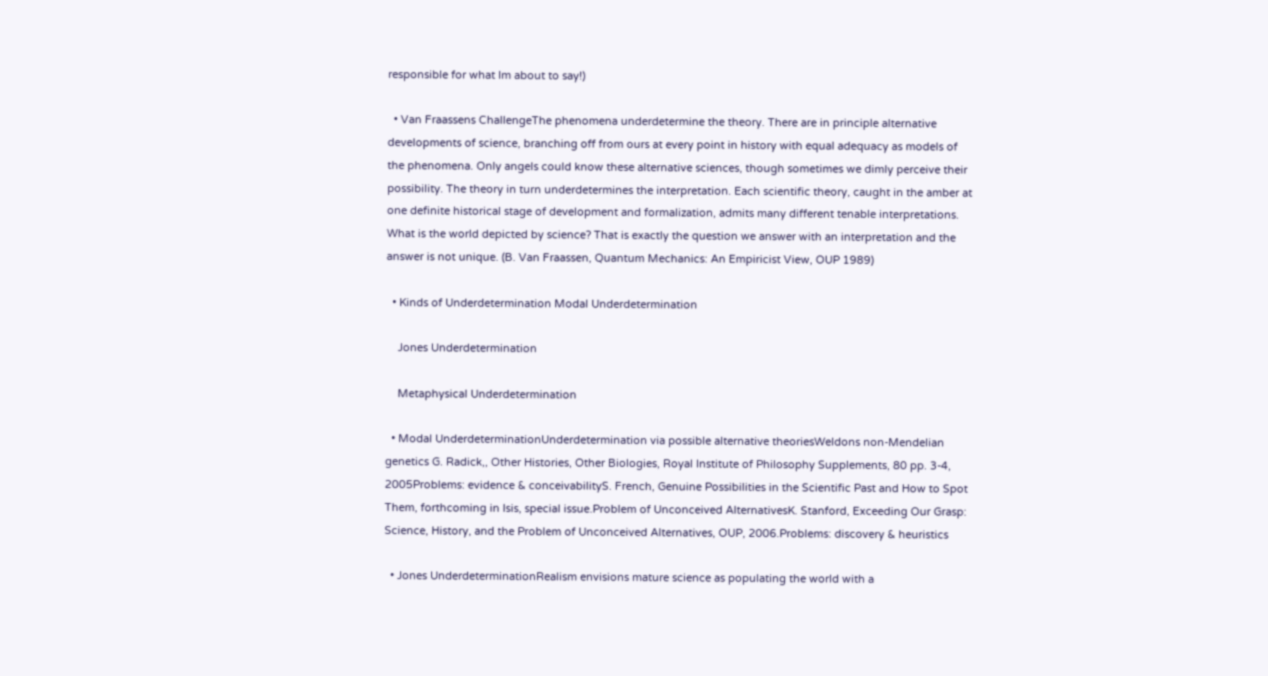responsible for what Im about to say!)

  • Van Fraassens ChallengeThe phenomena underdetermine the theory. There are in principle alternative developments of science, branching off from ours at every point in history with equal adequacy as models of the phenomena. Only angels could know these alternative sciences, though sometimes we dimly perceive their possibility. The theory in turn underdetermines the interpretation. Each scientific theory, caught in the amber at one definite historical stage of development and formalization, admits many different tenable interpretations. What is the world depicted by science? That is exactly the question we answer with an interpretation and the answer is not unique. (B. Van Fraassen, Quantum Mechanics: An Empiricist View, OUP 1989)

  • Kinds of Underdetermination Modal Underdetermination

    Jones Underdetermination

    Metaphysical Underdetermination

  • Modal UnderdeterminationUnderdetermination via possible alternative theoriesWeldons non-Mendelian genetics G. Radick,, Other Histories, Other Biologies, Royal Institute of Philosophy Supplements, 80 pp. 3-4, 2005Problems: evidence & conceivabilityS. French, Genuine Possibilities in the Scientific Past and How to Spot Them, forthcoming in Isis, special issue.Problem of Unconceived AlternativesK. Stanford, Exceeding Our Grasp: Science, History, and the Problem of Unconceived Alternatives, OUP, 2006.Problems: discovery & heuristics

  • Jones UnderdeterminationRealism envisions mature science as populating the world with a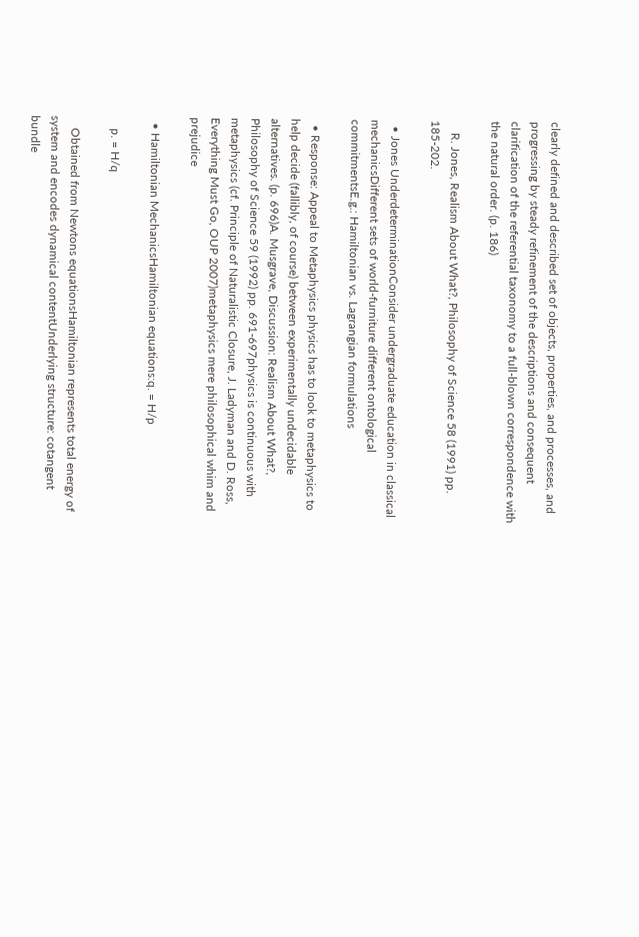clearly defined and described set of objects, properties, and processes, and progressing by steady refinement of the descriptions and consequent clarification of the referential taxonomy to a full-blown correspondence with the natural order. (p. 186)

    R. Jones, Realism About What?, Philosophy of Science 58 (1991) pp. 185-202.

  • Jones UnderdeterminationConsider undergraduate education in classical mechanicsDifferent sets of world-furniture different ontological commitmentsE.g.: Hamiltonian vs. Lagrangian formulations

  • Response: Appeal to Metaphysics physics has to look to metaphysics to help decide (fallibly, of course) between experimentally undecidable alternatives. (p. 696)A. Musgrave, Discussion: Realism About What?, Philosophy of Science 59 (1992) pp. 691-697physics is continuous with metaphysics (cf. Principle of Naturalistic Closure, J. Ladyman and D. Ross, Everything Must Go, OUP 2007)metaphysics mere philosophical whim and prejudice

  • Hamiltonian MechanicsHamiltonian equations:q. = H/p

    p. = H/q

    Obtained from Newtons equationsHamiltonian represents total energy of system and encodes dynamical contentUnderlying structure: cotangent bundle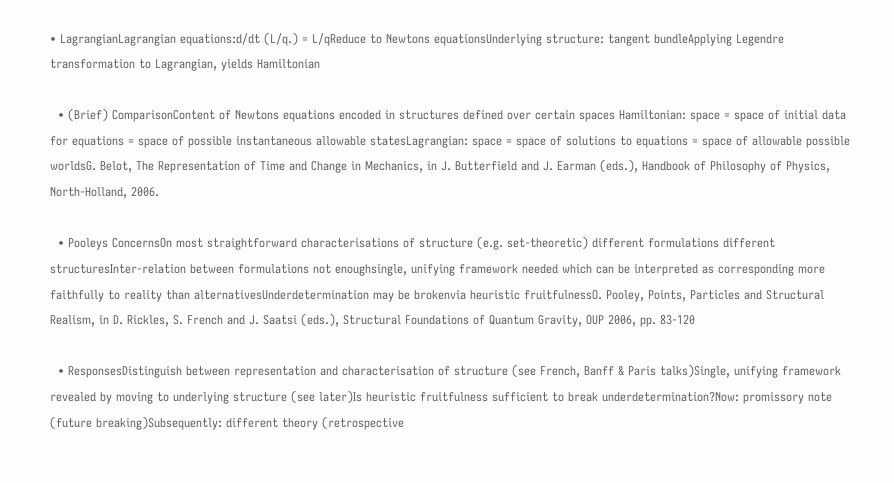• LagrangianLagrangian equations:d/dt (L/q.) = L/qReduce to Newtons equationsUnderlying structure: tangent bundleApplying Legendre transformation to Lagrangian, yields Hamiltonian

  • (Brief) ComparisonContent of Newtons equations encoded in structures defined over certain spaces Hamiltonian: space = space of initial data for equations = space of possible instantaneous allowable statesLagrangian: space = space of solutions to equations = space of allowable possible worldsG. Belot, The Representation of Time and Change in Mechanics, in J. Butterfield and J. Earman (eds.), Handbook of Philosophy of Physics, North-Holland, 2006.

  • Pooleys ConcernsOn most straightforward characterisations of structure (e.g. set-theoretic) different formulations different structuresInter-relation between formulations not enoughsingle, unifying framework needed which can be interpreted as corresponding more faithfully to reality than alternativesUnderdetermination may be brokenvia heuristic fruitfulnessO. Pooley, Points, Particles and Structural Realism, in D. Rickles, S. French and J. Saatsi (eds.), Structural Foundations of Quantum Gravity, OUP 2006, pp. 83-120

  • ResponsesDistinguish between representation and characterisation of structure (see French, Banff & Paris talks)Single, unifying framework revealed by moving to underlying structure (see later)Is heuristic fruitfulness sufficient to break underdetermination?Now: promissory note (future breaking)Subsequently: different theory (retrospective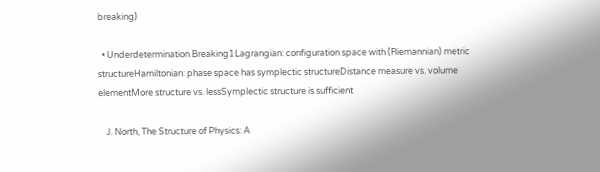breaking)

  • Underdetermination Breaking1Lagrangian: configuration space with (Riemannian) metric structureHamiltonian: phase space has symplectic structureDistance measure vs. volume elementMore structure vs. lessSymplectic structure is sufficient

    J. North, The Structure of Physics: A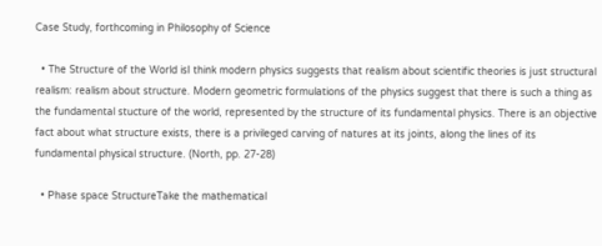Case Study, forthcoming in Philosophy of Science

  • The Structure of the World isI think modern physics suggests that realism about scientific theories is just structural realism: realism about structure. Modern geometric formulations of the physics suggest that there is such a thing as the fundamental stucture of the world, represented by the structure of its fundamental physics. There is an objective fact about what structure exists, there is a privileged carving of natures at its joints, along the lines of its fundamental physical structure. (North, pp. 27-28)

  • Phase space StructureTake the mathematical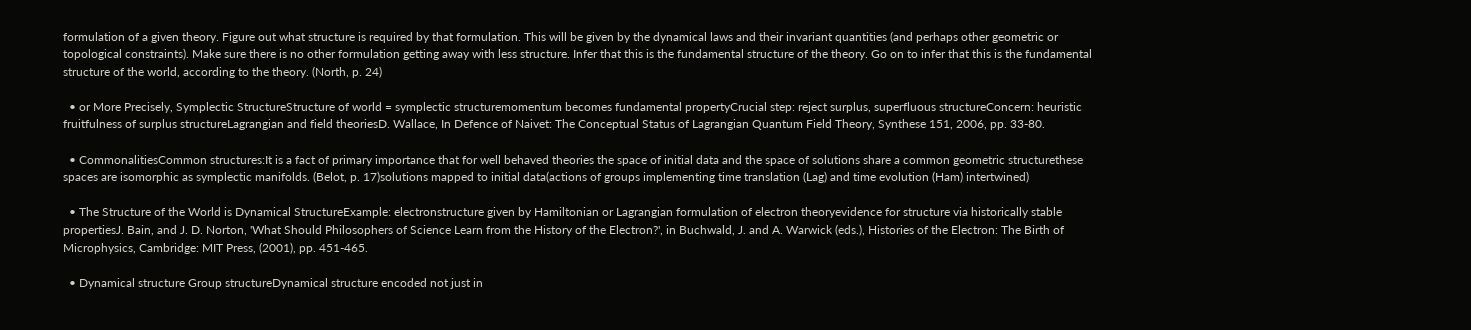formulation of a given theory. Figure out what structure is required by that formulation. This will be given by the dynamical laws and their invariant quantities (and perhaps other geometric or topological constraints). Make sure there is no other formulation getting away with less structure. Infer that this is the fundamental structure of the theory. Go on to infer that this is the fundamental structure of the world, according to the theory. (North, p. 24)

  • or More Precisely, Symplectic StructureStructure of world = symplectic structuremomentum becomes fundamental propertyCrucial step: reject surplus, superfluous structureConcern: heuristic fruitfulness of surplus structureLagrangian and field theoriesD. Wallace, In Defence of Naivet: The Conceptual Status of Lagrangian Quantum Field Theory, Synthese 151, 2006, pp. 33-80.

  • CommonalitiesCommon structures:It is a fact of primary importance that for well behaved theories the space of initial data and the space of solutions share a common geometric structurethese spaces are isomorphic as symplectic manifolds. (Belot, p. 17)solutions mapped to initial data(actions of groups implementing time translation (Lag) and time evolution (Ham) intertwined)

  • The Structure of the World is Dynamical StructureExample: electronstructure given by Hamiltonian or Lagrangian formulation of electron theoryevidence for structure via historically stable propertiesJ. Bain, and J. D. Norton, 'What Should Philosophers of Science Learn from the History of the Electron?', in Buchwald, J. and A. Warwick (eds.), Histories of the Electron: The Birth of Microphysics, Cambridge: MIT Press, (2001), pp. 451-465.

  • Dynamical structure Group structureDynamical structure encoded not just in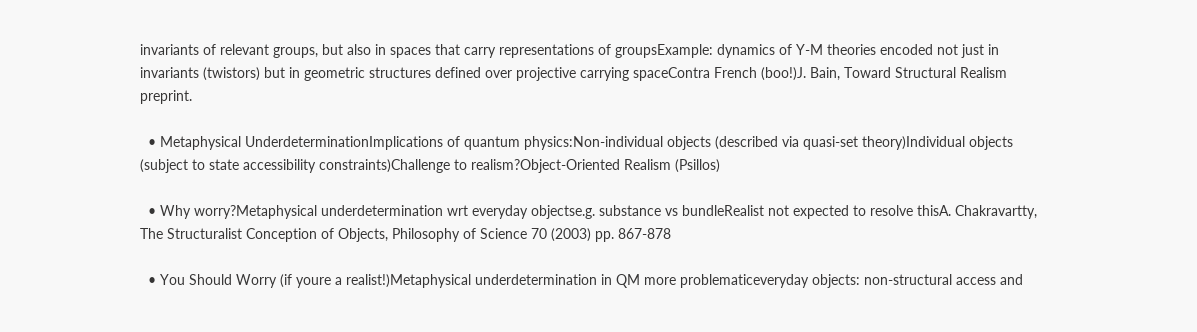invariants of relevant groups, but also in spaces that carry representations of groupsExample: dynamics of Y-M theories encoded not just in invariants (twistors) but in geometric structures defined over projective carrying spaceContra French (boo!)J. Bain, Toward Structural Realism preprint.

  • Metaphysical UnderdeterminationImplications of quantum physics:Non-individual objects (described via quasi-set theory)Individual objects (subject to state accessibility constraints)Challenge to realism?Object-Oriented Realism (Psillos)

  • Why worry?Metaphysical underdetermination wrt everyday objectse.g. substance vs bundleRealist not expected to resolve thisA. Chakravartty, The Structuralist Conception of Objects, Philosophy of Science 70 (2003) pp. 867-878

  • You Should Worry (if youre a realist!)Metaphysical underdetermination in QM more problematiceveryday objects: non-structural access and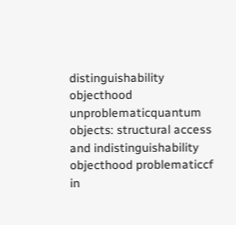distinguishability objecthood unproblematicquantum objects: structural access and indistinguishability objecthood problematiccf in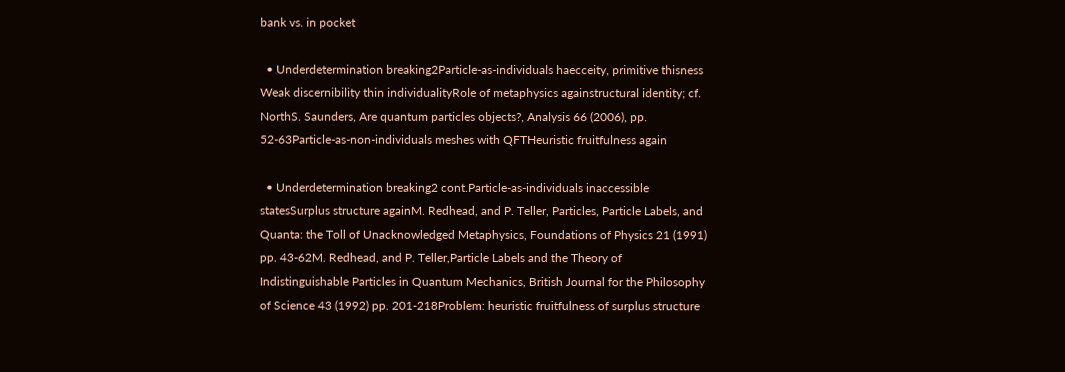bank vs. in pocket

  • Underdetermination breaking2Particle-as-individuals haecceity, primitive thisness Weak discernibility thin individualityRole of metaphysics againstructural identity; cf. NorthS. Saunders, Are quantum particles objects?, Analysis 66 (2006), pp. 52-63Particle-as-non-individuals meshes with QFTHeuristic fruitfulness again

  • Underdetermination breaking2 cont.Particle-as-individuals inaccessible statesSurplus structure againM. Redhead, and P. Teller, Particles, Particle Labels, and Quanta: the Toll of Unacknowledged Metaphysics, Foundations of Physics 21 (1991) pp. 43-62M. Redhead, and P. Teller,Particle Labels and the Theory of Indistinguishable Particles in Quantum Mechanics, British Journal for the Philosophy of Science 43 (1992) pp. 201-218Problem: heuristic fruitfulness of surplus structure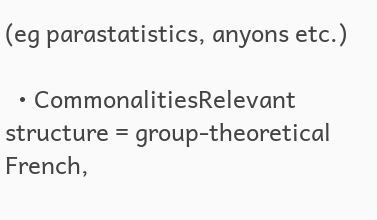(eg parastatistics, anyons etc.)

  • CommonalitiesRelevant structure = group-theoretical French,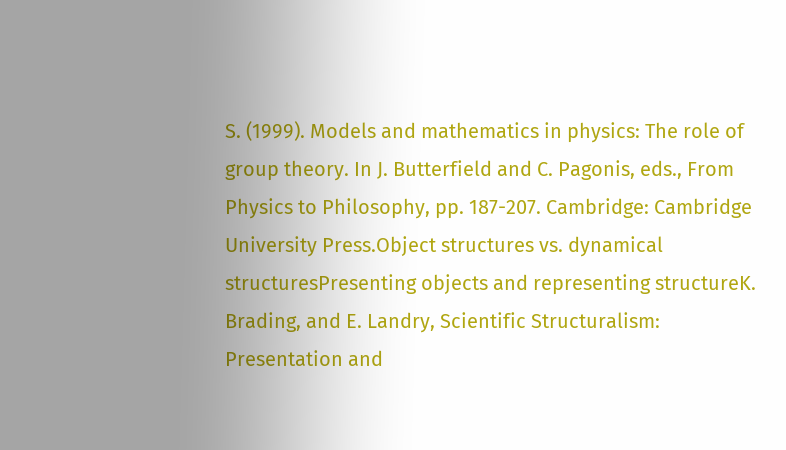S. (1999). Models and mathematics in physics: The role of group theory. In J. Butterfield and C. Pagonis, eds., From Physics to Philosophy, pp. 187-207. Cambridge: Cambridge University Press.Object structures vs. dynamical structuresPresenting objects and representing structureK. Brading, and E. Landry, Scientific Structuralism: Presentation and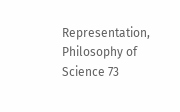Representation, Philosophy of Science 73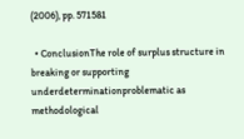(2006), pp. 571581

  • ConclusionThe role of surplus structure in breaking or supporting underdeterminationproblematic as methodological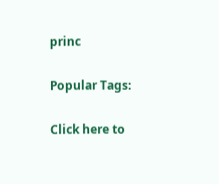princ

Popular Tags:

Click here to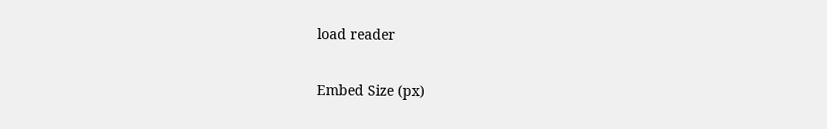load reader

Embed Size (px)